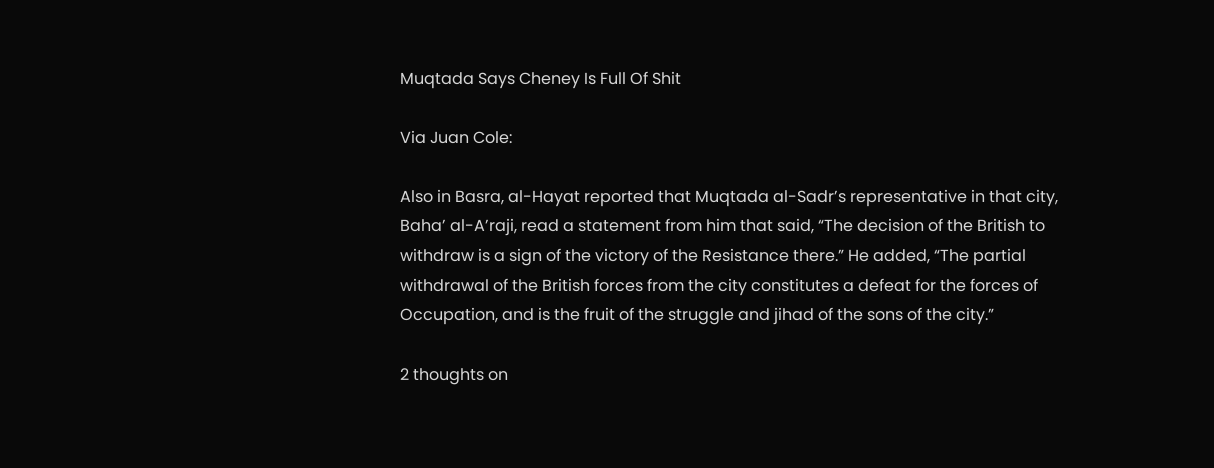Muqtada Says Cheney Is Full Of Shit

Via Juan Cole:

Also in Basra, al-Hayat reported that Muqtada al-Sadr’s representative in that city, Baha’ al-A’raji, read a statement from him that said, “The decision of the British to withdraw is a sign of the victory of the Resistance there.” He added, “The partial withdrawal of the British forces from the city constitutes a defeat for the forces of Occupation, and is the fruit of the struggle and jihad of the sons of the city.”

2 thoughts on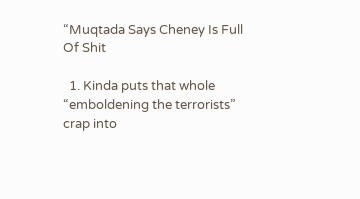“Muqtada Says Cheney Is Full Of Shit

  1. Kinda puts that whole “emboldening the terrorists” crap into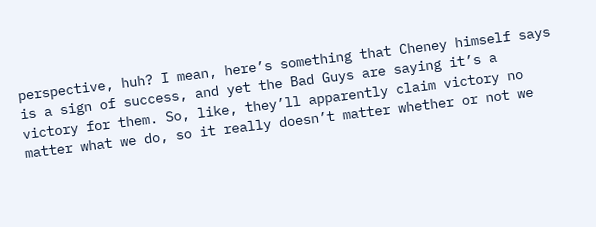perspective, huh? I mean, here’s something that Cheney himself says is a sign of success, and yet the Bad Guys are saying it’s a victory for them. So, like, they’ll apparently claim victory no matter what we do, so it really doesn’t matter whether or not we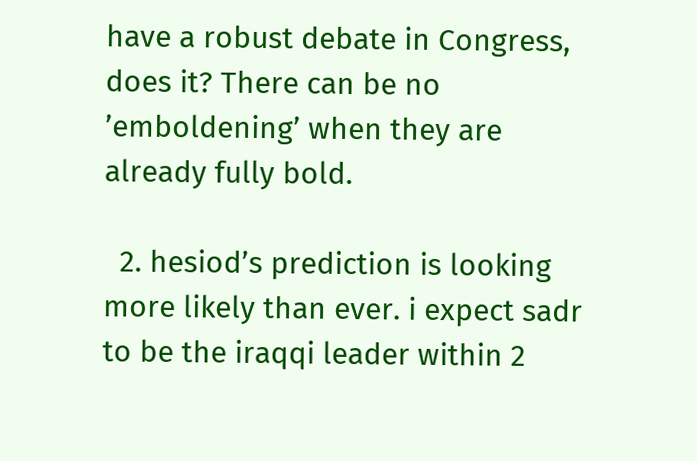have a robust debate in Congress, does it? There can be no ’emboldening’ when they are already fully bold.

  2. hesiod’s prediction is looking more likely than ever. i expect sadr to be the iraqqi leader within 2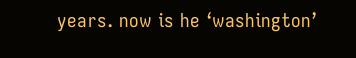years. now is he ‘washington’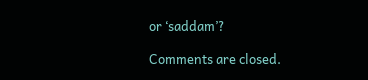or ‘saddam’?

Comments are closed.